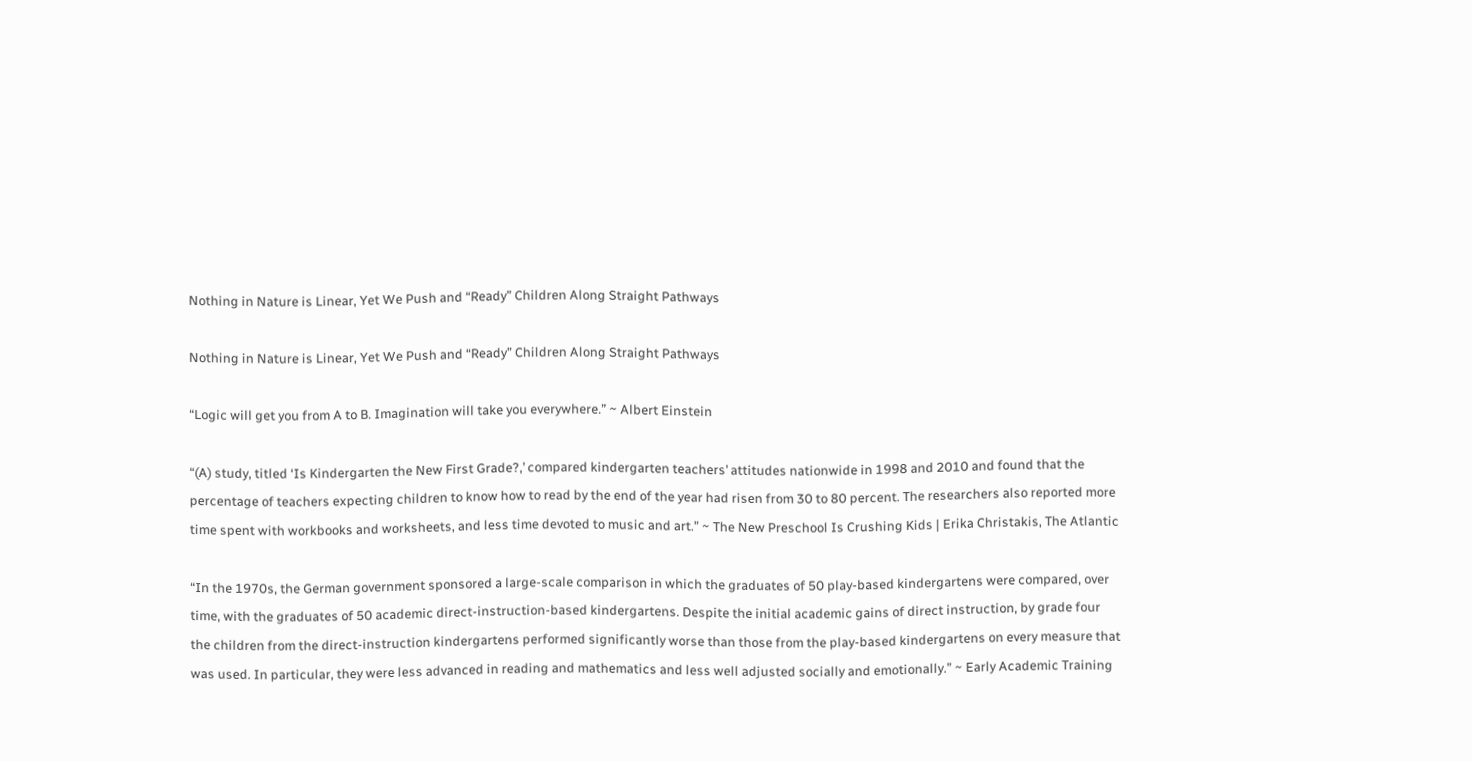Nothing in Nature is Linear, Yet We Push and “Ready” Children Along Straight Pathways

Nothing in Nature is Linear, Yet We Push and “Ready” Children Along Straight Pathways

“Logic will get you from A to B. Imagination will take you everywhere.” ~ Albert Einstein

“(A) study, titled ‘Is Kindergarten the New First Grade?,’ compared kindergarten teachers’ attitudes nationwide in 1998 and 2010 and found that the percentage of teachers expecting children to know how to read by the end of the year had risen from 30 to 80 percent. The researchers also reported more time spent with workbooks and worksheets, and less time devoted to music and art.” ~ The New Preschool Is Crushing Kids | Erika Christakis, The Atlantic

“In the 1970s, the German government sponsored a large-scale comparison in which the graduates of 50 play-based kindergartens were compared, over time, with the graduates of 50 academic direct-instruction-based kindergartens. Despite the initial academic gains of direct instruction, by grade four the children from the direct-instruction kindergartens performed significantly worse than those from the play-based kindergartens on every measure that was used. In particular, they were less advanced in reading and mathematics and less well adjusted socially and emotionally.” ~ Early Academic Training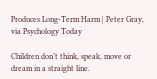Produces Long-Term Harm | Peter Gray, via Psychology Today

Children don’t think, speak, move or dream in a straight line.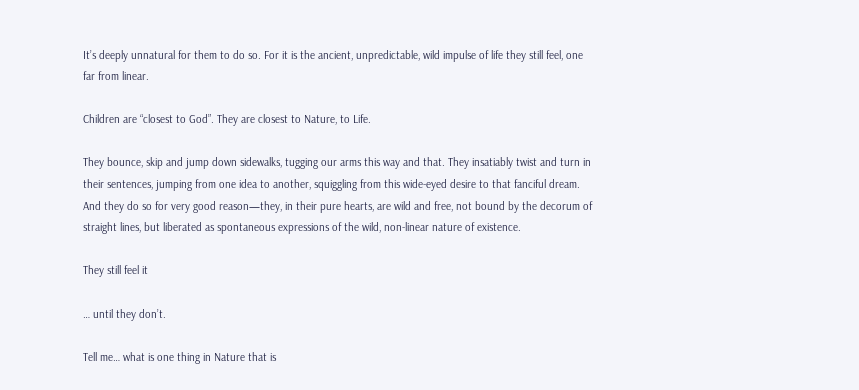It’s deeply unnatural for them to do so. For it is the ancient, unpredictable, wild impulse of life they still feel, one far from linear.

Children are “closest to God”. They are closest to Nature, to Life.

They bounce, skip and jump down sidewalks, tugging our arms this way and that. They insatiably twist and turn in their sentences, jumping from one idea to another, squiggling from this wide-eyed desire to that fanciful dream. And they do so for very good reason—they, in their pure hearts, are wild and free, not bound by the decorum of straight lines, but liberated as spontaneous expressions of the wild, non-linear nature of existence.

They still feel it

… until they don’t.

Tell me… what is one thing in Nature that is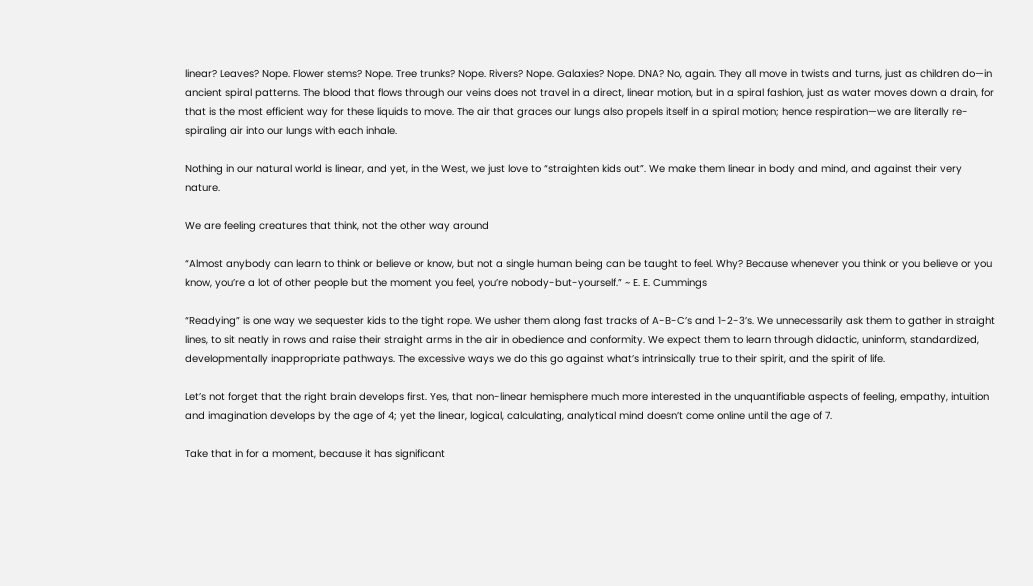linear? Leaves? Nope. Flower stems? Nope. Tree trunks? Nope. Rivers? Nope. Galaxies? Nope. DNA? No, again. They all move in twists and turns, just as children do—in ancient spiral patterns. The blood that flows through our veins does not travel in a direct, linear motion, but in a spiral fashion, just as water moves down a drain, for that is the most efficient way for these liquids to move. The air that graces our lungs also propels itself in a spiral motion; hence respiration—we are literally re-spiraling air into our lungs with each inhale.

Nothing in our natural world is linear, and yet, in the West, we just love to “straighten kids out”. We make them linear in body and mind, and against their very nature.

We are feeling creatures that think, not the other way around

“Almost anybody can learn to think or believe or know, but not a single human being can be taught to feel. Why? Because whenever you think or you believe or you know, you’re a lot of other people but the moment you feel, you’re nobody-but-yourself.” ~ E. E. Cummings

“Readying” is one way we sequester kids to the tight rope. We usher them along fast tracks of A-B-C’s and 1-2-3’s. We unnecessarily ask them to gather in straight lines, to sit neatly in rows and raise their straight arms in the air in obedience and conformity. We expect them to learn through didactic, uninform, standardized, developmentally inappropriate pathways. The excessive ways we do this go against what’s intrinsically true to their spirit, and the spirit of life.

Let’s not forget that the right brain develops first. Yes, that non-linear hemisphere much more interested in the unquantifiable aspects of feeling, empathy, intuition and imagination develops by the age of 4; yet the linear, logical, calculating, analytical mind doesn’t come online until the age of 7.

Take that in for a moment, because it has significant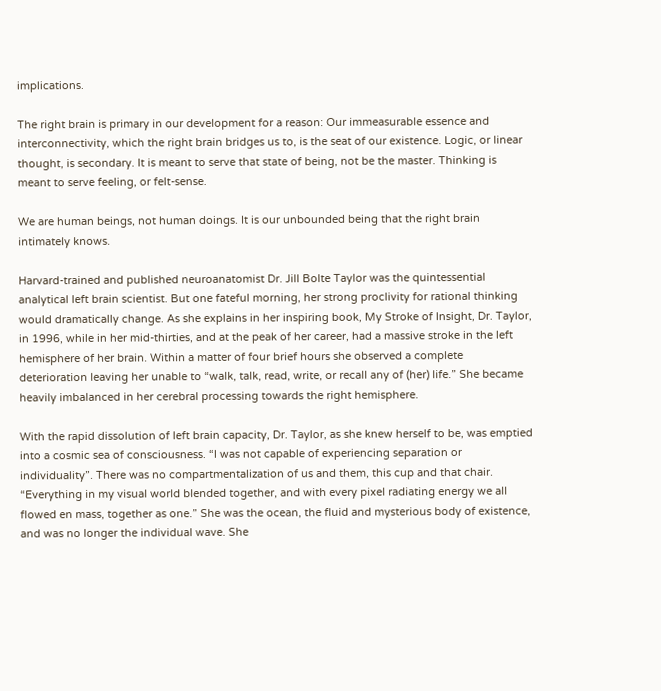implications.

The right brain is primary in our development for a reason: Our immeasurable essence and interconnectivity, which the right brain bridges us to, is the seat of our existence. Logic, or linear thought, is secondary. It is meant to serve that state of being, not be the master. Thinking is meant to serve feeling, or felt-sense.

We are human beings, not human doings. It is our unbounded being that the right brain intimately knows.

Harvard-trained and published neuroanatomist Dr. Jill Bolte Taylor was the quintessential analytical left brain scientist. But one fateful morning, her strong proclivity for rational thinking would dramatically change. As she explains in her inspiring book, My Stroke of Insight, Dr. Taylor, in 1996, while in her mid-thirties, and at the peak of her career, had a massive stroke in the left hemisphere of her brain. Within a matter of four brief hours she observed a complete deterioration leaving her unable to “walk, talk, read, write, or recall any of (her) life.” She became heavily imbalanced in her cerebral processing towards the right hemisphere.

With the rapid dissolution of left brain capacity, Dr. Taylor, as she knew herself to be, was emptied into a cosmic sea of consciousness. “I was not capable of experiencing separation or individuality”. There was no compartmentalization of us and them, this cup and that chair. “Everything in my visual world blended together, and with every pixel radiating energy we all flowed en mass, together as one.” She was the ocean, the fluid and mysterious body of existence, and was no longer the individual wave. She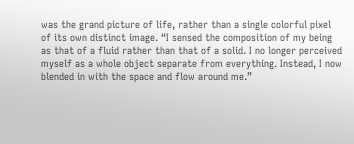was the grand picture of life, rather than a single colorful pixel of its own distinct image. “I sensed the composition of my being as that of a fluid rather than that of a solid. I no longer perceived myself as a whole object separate from everything. Instead, I now blended in with the space and flow around me.”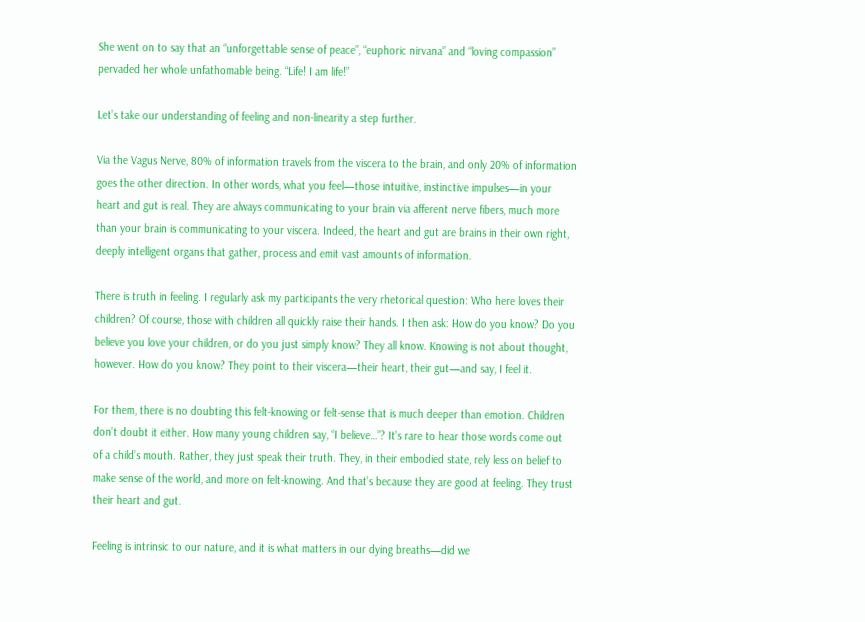She went on to say that an “unforgettable sense of peace”, “euphoric nirvana” and “loving compassion” pervaded her whole unfathomable being. “Life! I am life!”

Let’s take our understanding of feeling and non-linearity a step further.

Via the Vagus Nerve, 80% of information travels from the viscera to the brain, and only 20% of information goes the other direction. In other words, what you feel—those intuitive, instinctive impulses—in your heart and gut is real. They are always communicating to your brain via afferent nerve fibers, much more than your brain is communicating to your viscera. Indeed, the heart and gut are brains in their own right, deeply intelligent organs that gather, process and emit vast amounts of information.

There is truth in feeling. I regularly ask my participants the very rhetorical question: Who here loves their children? Of course, those with children all quickly raise their hands. I then ask: How do you know? Do you believe you love your children, or do you just simply know? They all know. Knowing is not about thought, however. How do you know? They point to their viscera—their heart, their gut—and say, I feel it.

For them, there is no doubting this felt-knowing or felt-sense that is much deeper than emotion. Children don’t doubt it either. How many young children say, “I believe…”? It’s rare to hear those words come out of a child’s mouth. Rather, they just speak their truth. They, in their embodied state, rely less on belief to make sense of the world, and more on felt-knowing. And that’s because they are good at feeling. They trust their heart and gut.

Feeling is intrinsic to our nature, and it is what matters in our dying breaths—did we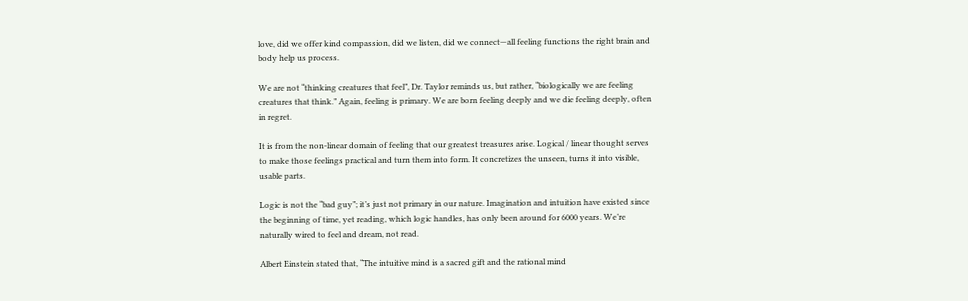love, did we offer kind compassion, did we listen, did we connect—all feeling functions the right brain and body help us process.

We are not “thinking creatures that feel”, Dr. Taylor reminds us, but rather, “biologically we are feeling creatures that think.” Again, feeling is primary. We are born feeling deeply and we die feeling deeply, often in regret.

It is from the non-linear domain of feeling that our greatest treasures arise. Logical / linear thought serves to make those feelings practical and turn them into form. It concretizes the unseen, turns it into visible, usable parts.

Logic is not the “bad guy”; it’s just not primary in our nature. Imagination and intuition have existed since the beginning of time, yet reading, which logic handles, has only been around for 6000 years. We’re naturally wired to feel and dream, not read.

Albert Einstein stated that, “The intuitive mind is a sacred gift and the rational mind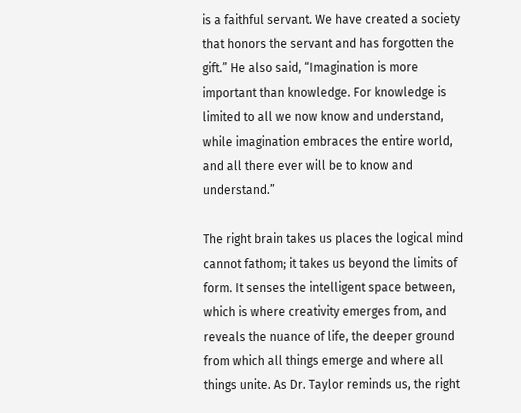is a faithful servant. We have created a society that honors the servant and has forgotten the gift.” He also said, “Imagination is more important than knowledge. For knowledge is limited to all we now know and understand, while imagination embraces the entire world, and all there ever will be to know and understand.”

The right brain takes us places the logical mind cannot fathom; it takes us beyond the limits of form. It senses the intelligent space between, which is where creativity emerges from, and reveals the nuance of life, the deeper ground from which all things emerge and where all things unite. As Dr. Taylor reminds us, the right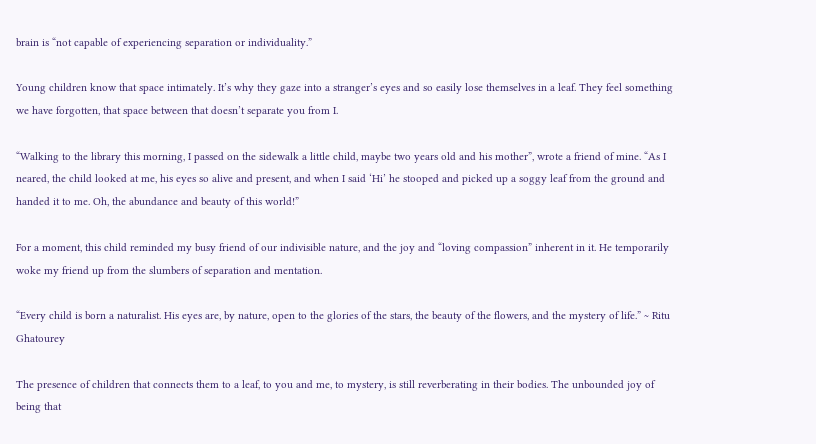brain is “not capable of experiencing separation or individuality.”

Young children know that space intimately. It’s why they gaze into a stranger’s eyes and so easily lose themselves in a leaf. They feel something we have forgotten, that space between that doesn’t separate you from I.

“Walking to the library this morning, I passed on the sidewalk a little child, maybe two years old and his mother”, wrote a friend of mine. “As I neared, the child looked at me, his eyes so alive and present, and when I said ‘Hi’ he stooped and picked up a soggy leaf from the ground and handed it to me. Oh, the abundance and beauty of this world!”

For a moment, this child reminded my busy friend of our indivisible nature, and the joy and “loving compassion” inherent in it. He temporarily woke my friend up from the slumbers of separation and mentation.

“Every child is born a naturalist. His eyes are, by nature, open to the glories of the stars, the beauty of the flowers, and the mystery of life.” ~ Ritu Ghatourey

The presence of children that connects them to a leaf, to you and me, to mystery, is still reverberating in their bodies. The unbounded joy of being that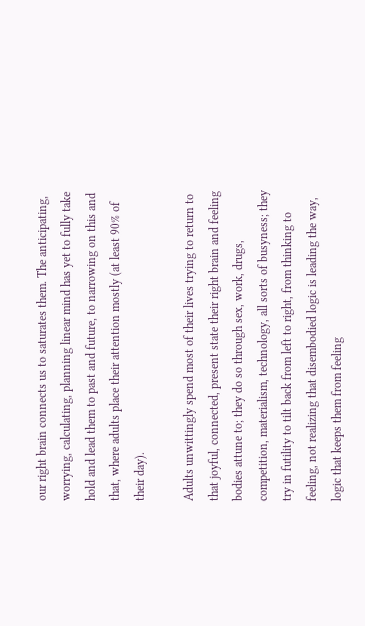our right brain connects us to saturates them. The anticipating, worrying, calculating, planning linear mind has yet to fully take hold and lead them to past and future, to narrowing on this and that, where adults place their attention mostly (at least 90% of their day).

Adults unwittingly spend most of their lives trying to return to that joyful, connected, present state their right brain and feeling bodies attune to; they do so through sex, work, drugs, competition, materialism, technology, all sorts of busyness; they try in futility to tilt back from left to right, from thinking to feeling, not realizing that disembodied logic is leading the way, logic that keeps them from feeling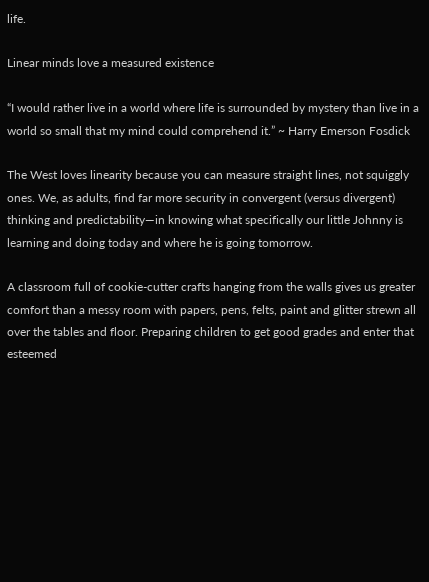life.

Linear minds love a measured existence

“I would rather live in a world where life is surrounded by mystery than live in a world so small that my mind could comprehend it.” ~ Harry Emerson Fosdick

The West loves linearity because you can measure straight lines, not squiggly ones. We, as adults, find far more security in convergent (versus divergent) thinking and predictability—in knowing what specifically our little Johnny is learning and doing today and where he is going tomorrow.

A classroom full of cookie-cutter crafts hanging from the walls gives us greater comfort than a messy room with papers, pens, felts, paint and glitter strewn all over the tables and floor. Preparing children to get good grades and enter that esteemed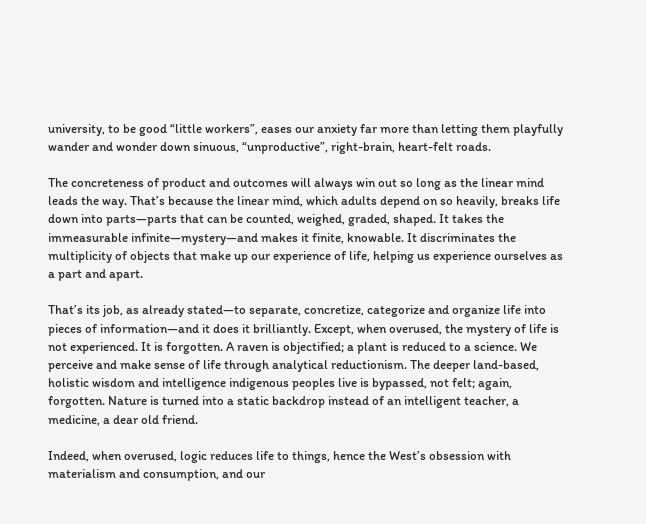university, to be good “little workers”, eases our anxiety far more than letting them playfully wander and wonder down sinuous, “unproductive”, right-brain, heart-felt roads.

The concreteness of product and outcomes will always win out so long as the linear mind leads the way. That’s because the linear mind, which adults depend on so heavily, breaks life down into parts—parts that can be counted, weighed, graded, shaped. It takes the immeasurable infinite—mystery—and makes it finite, knowable. It discriminates the multiplicity of objects that make up our experience of life, helping us experience ourselves as a part and apart.

That’s its job, as already stated—to separate, concretize, categorize and organize life into pieces of information—and it does it brilliantly. Except, when overused, the mystery of life is not experienced. It is forgotten. A raven is objectified; a plant is reduced to a science. We perceive and make sense of life through analytical reductionism. The deeper land-based, holistic wisdom and intelligence indigenous peoples live is bypassed, not felt; again, forgotten. Nature is turned into a static backdrop instead of an intelligent teacher, a medicine, a dear old friend.

Indeed, when overused, logic reduces life to things, hence the West’s obsession with materialism and consumption, and our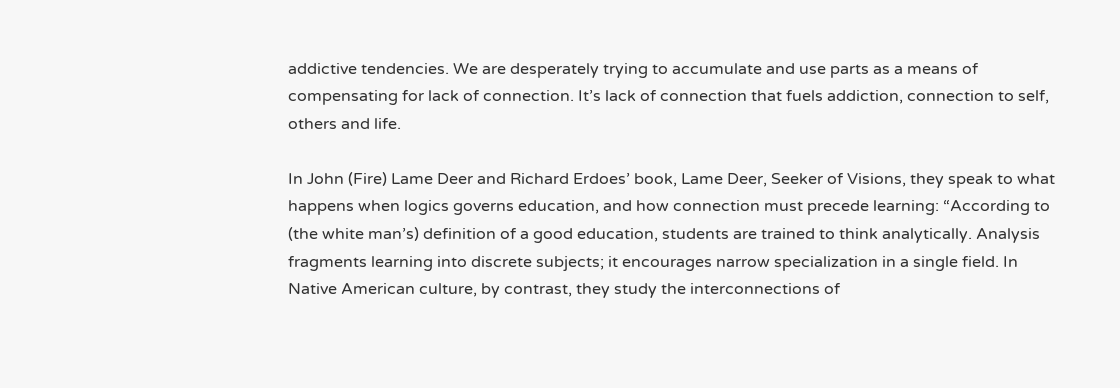addictive tendencies. We are desperately trying to accumulate and use parts as a means of compensating for lack of connection. It’s lack of connection that fuels addiction, connection to self, others and life.

In John (Fire) Lame Deer and Richard Erdoes’ book, Lame Deer, Seeker of Visions, they speak to what happens when logics governs education, and how connection must precede learning: “According to (the white man’s) definition of a good education, students are trained to think analytically. Analysis fragments learning into discrete subjects; it encourages narrow specialization in a single field. In Native American culture, by contrast, they study the interconnections of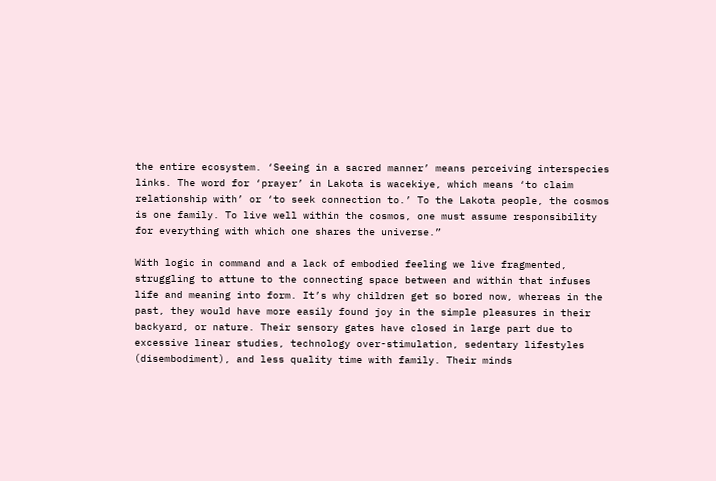the entire ecosystem. ‘Seeing in a sacred manner’ means perceiving interspecies links. The word for ‘prayer’ in Lakota is wacekiye, which means ‘to claim relationship with’ or ‘to seek connection to.’ To the Lakota people, the cosmos is one family. To live well within the cosmos, one must assume responsibility for everything with which one shares the universe.”

With logic in command and a lack of embodied feeling we live fragmented, struggling to attune to the connecting space between and within that infuses life and meaning into form. It’s why children get so bored now, whereas in the past, they would have more easily found joy in the simple pleasures in their backyard, or nature. Their sensory gates have closed in large part due to excessive linear studies, technology over-stimulation, sedentary lifestyles (disembodiment), and less quality time with family. Their minds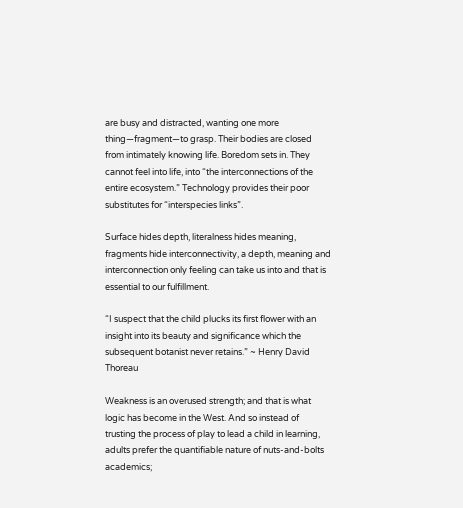are busy and distracted, wanting one more thing—fragment—to grasp. Their bodies are closed from intimately knowing life. Boredom sets in. They cannot feel into life, into “the interconnections of the entire ecosystem.” Technology provides their poor substitutes for “interspecies links”.

Surface hides depth, literalness hides meaning, fragments hide interconnectivity, a depth, meaning and interconnection only feeling can take us into and that is essential to our fulfillment.

“I suspect that the child plucks its first flower with an insight into its beauty and significance which the subsequent botanist never retains.” ~ Henry David Thoreau

Weakness is an overused strength; and that is what logic has become in the West. And so instead of trusting the process of play to lead a child in learning, adults prefer the quantifiable nature of nuts-and-bolts academics;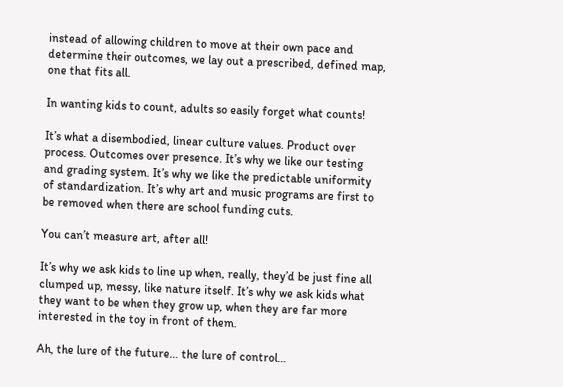instead of allowing children to move at their own pace and determine their outcomes, we lay out a prescribed, defined map, one that fits all.

In wanting kids to count, adults so easily forget what counts!

It’s what a disembodied, linear culture values. Product over process. Outcomes over presence. It’s why we like our testing and grading system. It’s why we like the predictable uniformity of standardization. It’s why art and music programs are first to be removed when there are school funding cuts.

You can’t measure art, after all!

It’s why we ask kids to line up when, really, they’d be just fine all clumped up, messy, like nature itself. It’s why we ask kids what they want to be when they grow up, when they are far more interested in the toy in front of them.

Ah, the lure of the future… the lure of control…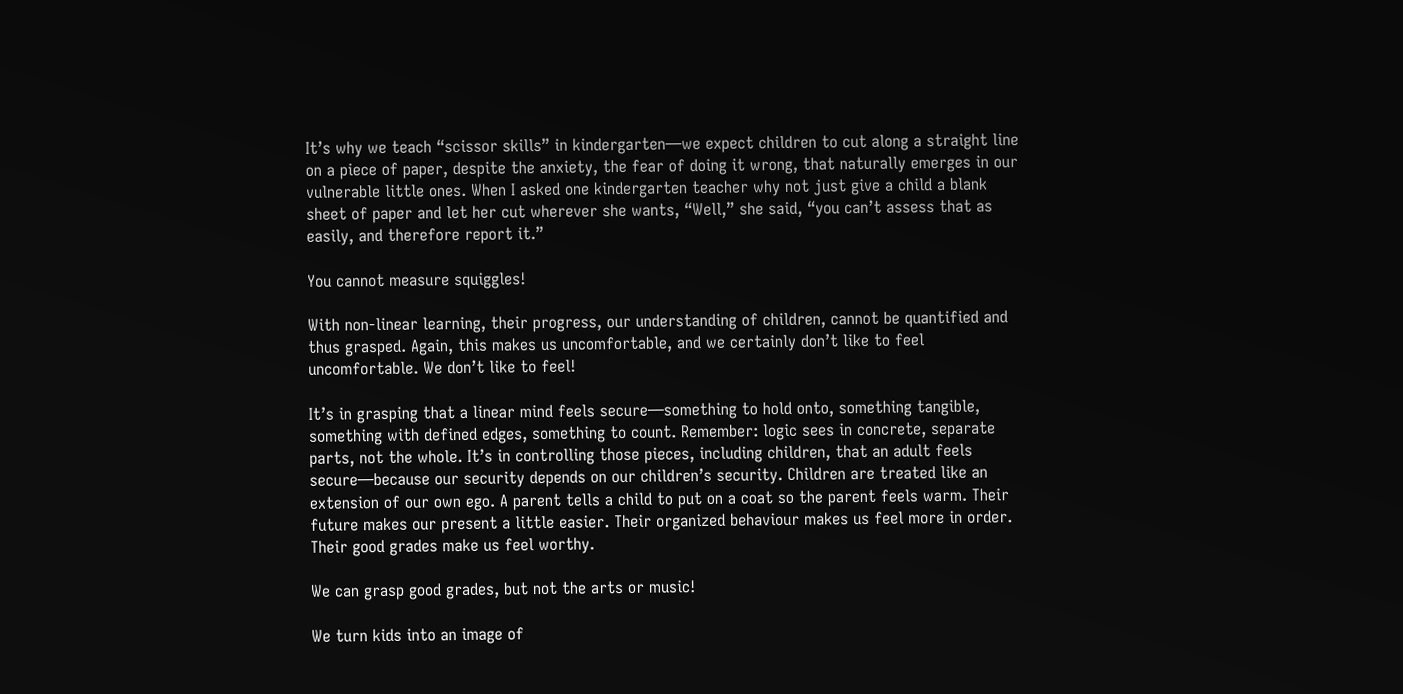It’s why we teach “scissor skills” in kindergarten—we expect children to cut along a straight line on a piece of paper, despite the anxiety, the fear of doing it wrong, that naturally emerges in our vulnerable little ones. When I asked one kindergarten teacher why not just give a child a blank sheet of paper and let her cut wherever she wants, “Well,” she said, “you can’t assess that as easily, and therefore report it.”

You cannot measure squiggles!

With non-linear learning, their progress, our understanding of children, cannot be quantified and thus grasped. Again, this makes us uncomfortable, and we certainly don’t like to feel uncomfortable. We don’t like to feel!

It’s in grasping that a linear mind feels secure—something to hold onto, something tangible, something with defined edges, something to count. Remember: logic sees in concrete, separate parts, not the whole. It’s in controlling those pieces, including children, that an adult feels secure—because our security depends on our children’s security. Children are treated like an extension of our own ego. A parent tells a child to put on a coat so the parent feels warm. Their future makes our present a little easier. Their organized behaviour makes us feel more in order. Their good grades make us feel worthy.

We can grasp good grades, but not the arts or music!

We turn kids into an image of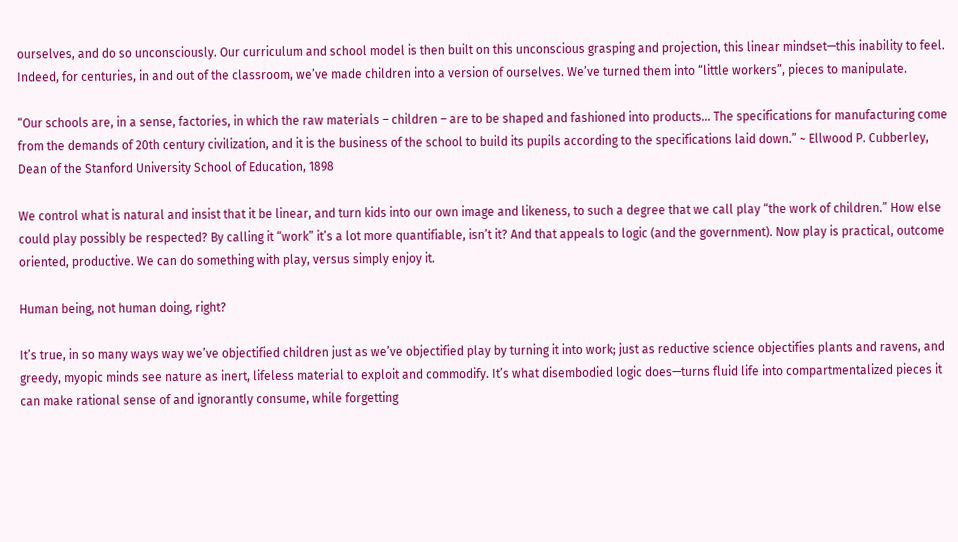ourselves, and do so unconsciously. Our curriculum and school model is then built on this unconscious grasping and projection, this linear mindset—this inability to feel. Indeed, for centuries, in and out of the classroom, we’ve made children into a version of ourselves. We’ve turned them into “little workers”, pieces to manipulate.

“Our schools are, in a sense, factories, in which the raw materials – children – are to be shaped and fashioned into products… The specifications for manufacturing come from the demands of 20th century civilization, and it is the business of the school to build its pupils according to the specifications laid down.” ~ Ellwood P. Cubberley, Dean of the Stanford University School of Education, 1898

We control what is natural and insist that it be linear, and turn kids into our own image and likeness, to such a degree that we call play “the work of children.” How else could play possibly be respected? By calling it “work” it’s a lot more quantifiable, isn’t it? And that appeals to logic (and the government). Now play is practical, outcome oriented, productive. We can do something with play, versus simply enjoy it.

Human being, not human doing, right?

It’s true, in so many ways way we’ve objectified children just as we’ve objectified play by turning it into work; just as reductive science objectifies plants and ravens, and greedy, myopic minds see nature as inert, lifeless material to exploit and commodify. It’s what disembodied logic does—turns fluid life into compartmentalized pieces it can make rational sense of and ignorantly consume, while forgetting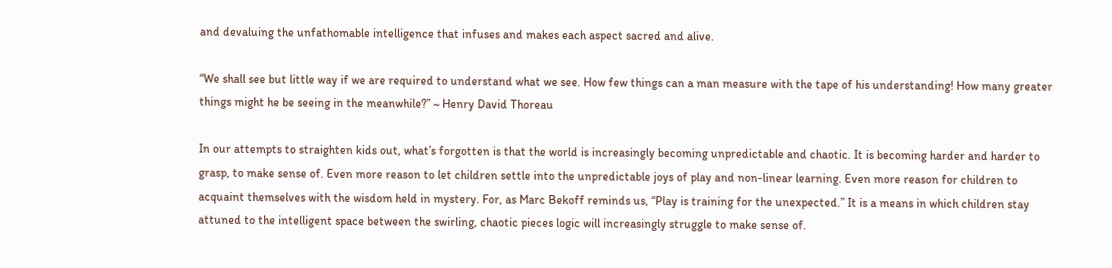and devaluing the unfathomable intelligence that infuses and makes each aspect sacred and alive.

“We shall see but little way if we are required to understand what we see. How few things can a man measure with the tape of his understanding! How many greater things might he be seeing in the meanwhile?” ~ Henry David Thoreau

In our attempts to straighten kids out, what’s forgotten is that the world is increasingly becoming unpredictable and chaotic. It is becoming harder and harder to grasp, to make sense of. Even more reason to let children settle into the unpredictable joys of play and non-linear learning. Even more reason for children to acquaint themselves with the wisdom held in mystery. For, as Marc Bekoff reminds us, “Play is training for the unexpected.” It is a means in which children stay attuned to the intelligent space between the swirling, chaotic pieces logic will increasingly struggle to make sense of.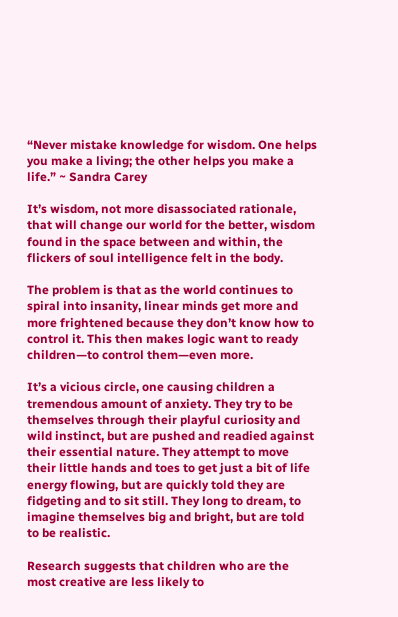“Never mistake knowledge for wisdom. One helps you make a living; the other helps you make a life.” ~ Sandra Carey

It’s wisdom, not more disassociated rationale, that will change our world for the better, wisdom found in the space between and within, the flickers of soul intelligence felt in the body.

The problem is that as the world continues to spiral into insanity, linear minds get more and more frightened because they don’t know how to control it. This then makes logic want to ready children—to control them—even more.

It’s a vicious circle, one causing children a tremendous amount of anxiety. They try to be themselves through their playful curiosity and wild instinct, but are pushed and readied against their essential nature. They attempt to move their little hands and toes to get just a bit of life energy flowing, but are quickly told they are fidgeting and to sit still. They long to dream, to imagine themselves big and bright, but are told to be realistic.

Research suggests that children who are the most creative are less likely to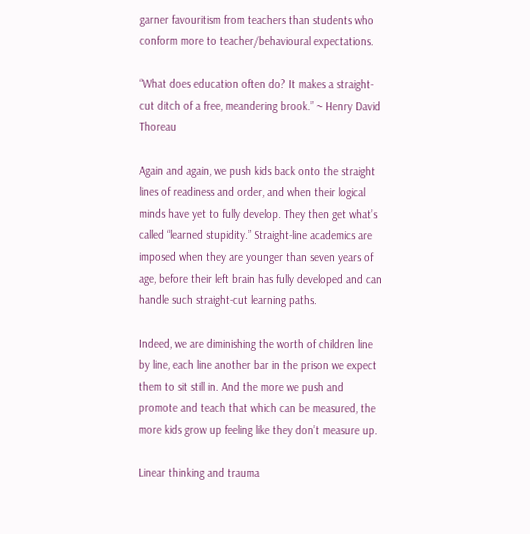garner favouritism from teachers than students who conform more to teacher/behavioural expectations.

“What does education often do? It makes a straight-cut ditch of a free, meandering brook.” ~ Henry David Thoreau

Again and again, we push kids back onto the straight lines of readiness and order, and when their logical minds have yet to fully develop. They then get what’s called “learned stupidity.” Straight-line academics are imposed when they are younger than seven years of age, before their left brain has fully developed and can handle such straight-cut learning paths.

Indeed, we are diminishing the worth of children line by line, each line another bar in the prison we expect them to sit still in. And the more we push and promote and teach that which can be measured, the more kids grow up feeling like they don’t measure up.

Linear thinking and trauma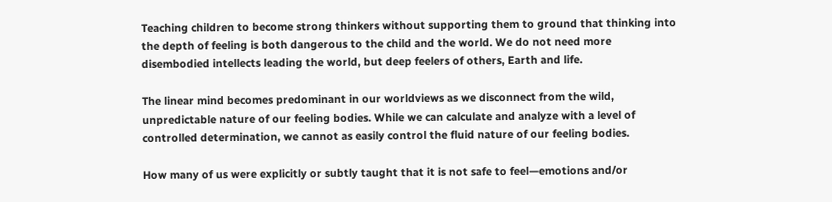Teaching children to become strong thinkers without supporting them to ground that thinking into the depth of feeling is both dangerous to the child and the world. We do not need more disembodied intellects leading the world, but deep feelers of others, Earth and life.

The linear mind becomes predominant in our worldviews as we disconnect from the wild, unpredictable nature of our feeling bodies. While we can calculate and analyze with a level of controlled determination, we cannot as easily control the fluid nature of our feeling bodies.

How many of us were explicitly or subtly taught that it is not safe to feel—emotions and/or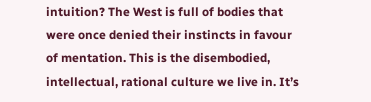intuition? The West is full of bodies that were once denied their instincts in favour of mentation. This is the disembodied, intellectual, rational culture we live in. It’s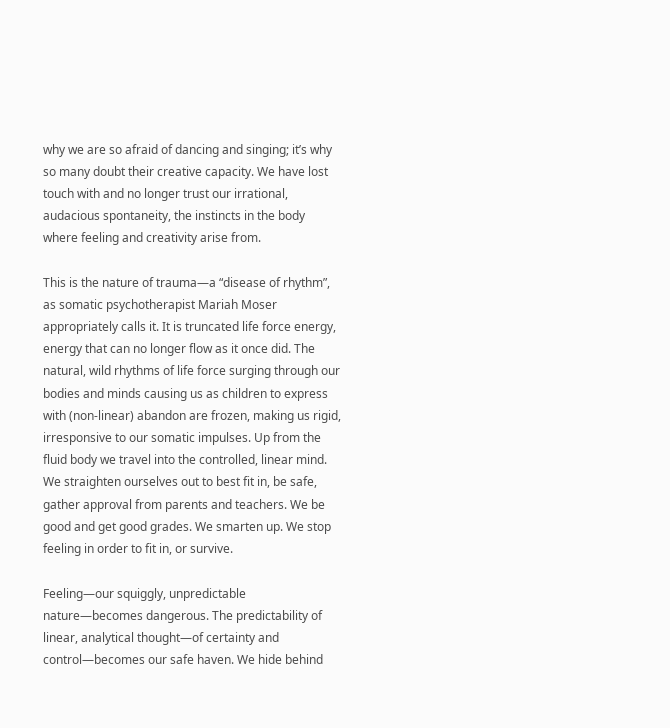why we are so afraid of dancing and singing; it’s why so many doubt their creative capacity. We have lost touch with and no longer trust our irrational, audacious spontaneity, the instincts in the body where feeling and creativity arise from.

This is the nature of trauma—a “disease of rhythm”, as somatic psychotherapist Mariah Moser appropriately calls it. It is truncated life force energy, energy that can no longer flow as it once did. The natural, wild rhythms of life force surging through our bodies and minds causing us as children to express with (non-linear) abandon are frozen, making us rigid, irresponsive to our somatic impulses. Up from the fluid body we travel into the controlled, linear mind. We straighten ourselves out to best fit in, be safe, gather approval from parents and teachers. We be good and get good grades. We smarten up. We stop feeling in order to fit in, or survive.

Feeling—our squiggly, unpredictable nature—becomes dangerous. The predictability of linear, analytical thought—of certainty and control—becomes our safe haven. We hide behind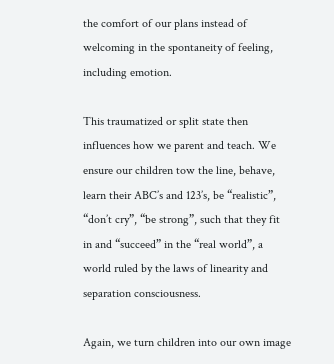the comfort of our plans instead of welcoming in the spontaneity of feeling, including emotion.

This traumatized or split state then influences how we parent and teach. We ensure our children tow the line, behave, learn their ABC’s and 123’s, be “realistic”, “don’t cry”, “be strong”, such that they fit in and “succeed” in the “real world”, a world ruled by the laws of linearity and separation consciousness.

Again, we turn children into our own image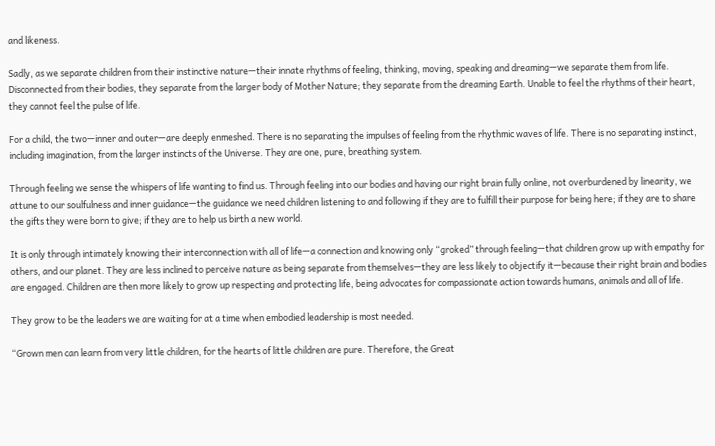and likeness.

Sadly, as we separate children from their instinctive nature—their innate rhythms of feeling, thinking, moving, speaking and dreaming—we separate them from life. Disconnected from their bodies, they separate from the larger body of Mother Nature; they separate from the dreaming Earth. Unable to feel the rhythms of their heart, they cannot feel the pulse of life.

For a child, the two—inner and outer—are deeply enmeshed. There is no separating the impulses of feeling from the rhythmic waves of life. There is no separating instinct, including imagination, from the larger instincts of the Universe. They are one, pure, breathing system.

Through feeling we sense the whispers of life wanting to find us. Through feeling into our bodies and having our right brain fully online, not overburdened by linearity, we attune to our soulfulness and inner guidance—the guidance we need children listening to and following if they are to fulfill their purpose for being here; if they are to share the gifts they were born to give; if they are to help us birth a new world.

It is only through intimately knowing their interconnection with all of life—a connection and knowing only “groked” through feeling—that children grow up with empathy for others, and our planet. They are less inclined to perceive nature as being separate from themselves—they are less likely to objectify it—because their right brain and bodies are engaged. Children are then more likely to grow up respecting and protecting life, being advocates for compassionate action towards humans, animals and all of life.

They grow to be the leaders we are waiting for at a time when embodied leadership is most needed.

“Grown men can learn from very little children, for the hearts of little children are pure. Therefore, the Great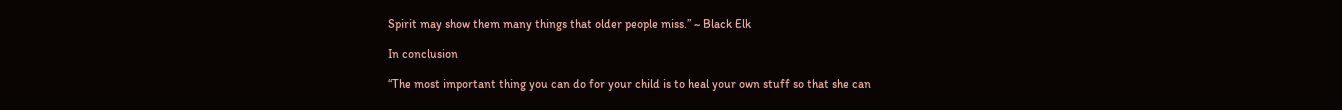Spirit may show them many things that older people miss.” ~ Black Elk

In conclusion

“The most important thing you can do for your child is to heal your own stuff so that she can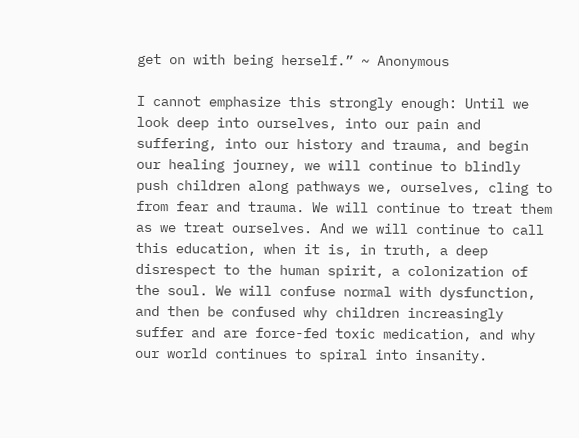get on with being herself.” ~ Anonymous

I cannot emphasize this strongly enough: Until we look deep into ourselves, into our pain and suffering, into our history and trauma, and begin our healing journey, we will continue to blindly push children along pathways we, ourselves, cling to from fear and trauma. We will continue to treat them as we treat ourselves. And we will continue to call this education, when it is, in truth, a deep disrespect to the human spirit, a colonization of the soul. We will confuse normal with dysfunction, and then be confused why children increasingly suffer and are force-fed toxic medication, and why our world continues to spiral into insanity.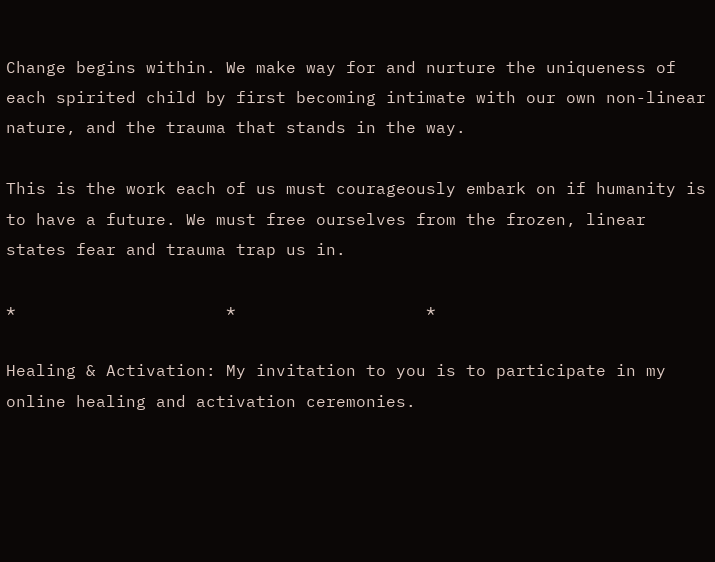Change begins within. We make way for and nurture the uniqueness of each spirited child by first becoming intimate with our own non-linear nature, and the trauma that stands in the way.

This is the work each of us must courageously embark on if humanity is to have a future. We must free ourselves from the frozen, linear states fear and trauma trap us in.

*                     *                   *

Healing & Activation: My invitation to you is to participate in my online healing and activation ceremonies.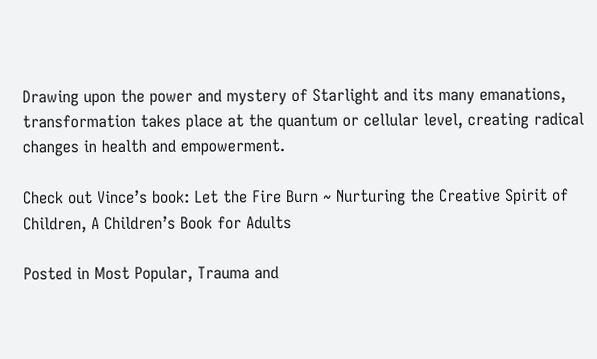Drawing upon the power and mystery of Starlight and its many emanations, transformation takes place at the quantum or cellular level, creating radical changes in health and empowerment.

Check out Vince’s book: Let the Fire Burn ~ Nurturing the Creative Spirit of Children, A Children’s Book for Adults

Posted in Most Popular, Trauma and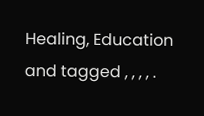Healing, Education and tagged , , , , .